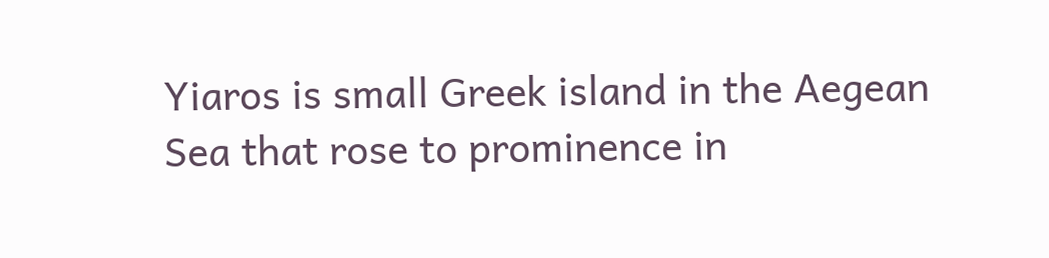Yiaros is small Greek island in the Aegean Sea that rose to prominence in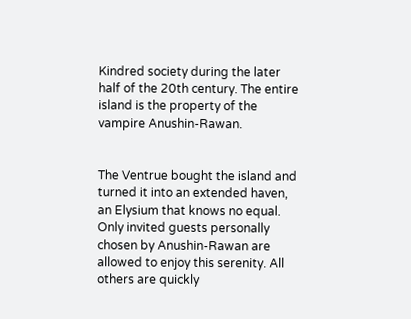Kindred society during the later half of the 20th century. The entire island is the property of the vampire Anushin-Rawan.


The Ventrue bought the island and turned it into an extended haven, an Elysium that knows no equal. Only invited guests personally chosen by Anushin-Rawan are allowed to enjoy this serenity. All others are quickly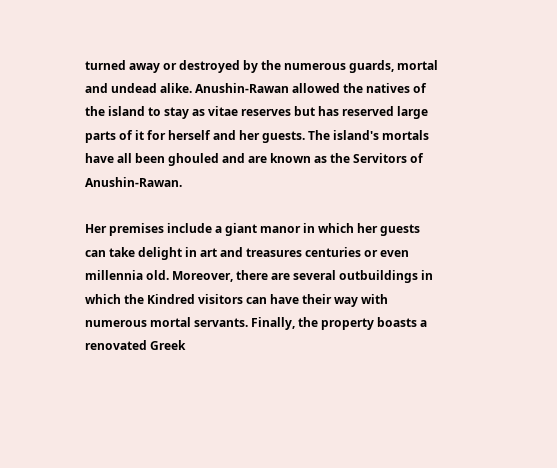turned away or destroyed by the numerous guards, mortal and undead alike. Anushin-Rawan allowed the natives of the island to stay as vitae reserves but has reserved large parts of it for herself and her guests. The island's mortals have all been ghouled and are known as the Servitors of Anushin-Rawan.

Her premises include a giant manor in which her guests can take delight in art and treasures centuries or even millennia old. Moreover, there are several outbuildings in which the Kindred visitors can have their way with numerous mortal servants. Finally, the property boasts a renovated Greek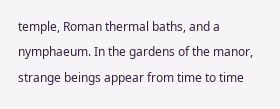temple, Roman thermal baths, and a nymphaeum. In the gardens of the manor, strange beings appear from time to time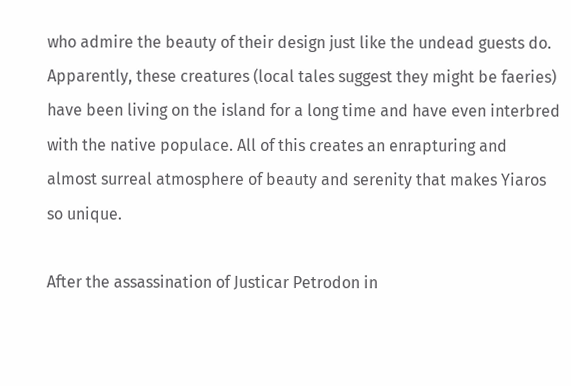who admire the beauty of their design just like the undead guests do. Apparently, these creatures (local tales suggest they might be faeries) have been living on the island for a long time and have even interbred with the native populace. All of this creates an enrapturing and almost surreal atmosphere of beauty and serenity that makes Yiaros so unique.

After the assassination of Justicar Petrodon in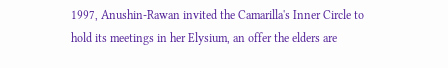1997, Anushin-Rawan invited the Camarilla's Inner Circle to hold its meetings in her Elysium, an offer the elders are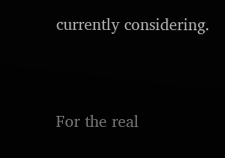currently considering.


For the real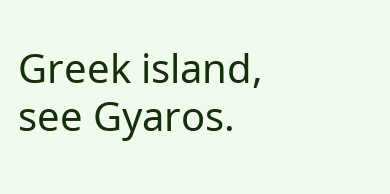Greek island, see Gyaros.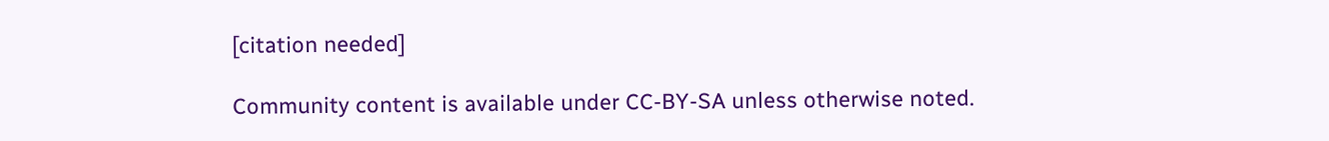[citation needed]

Community content is available under CC-BY-SA unless otherwise noted.